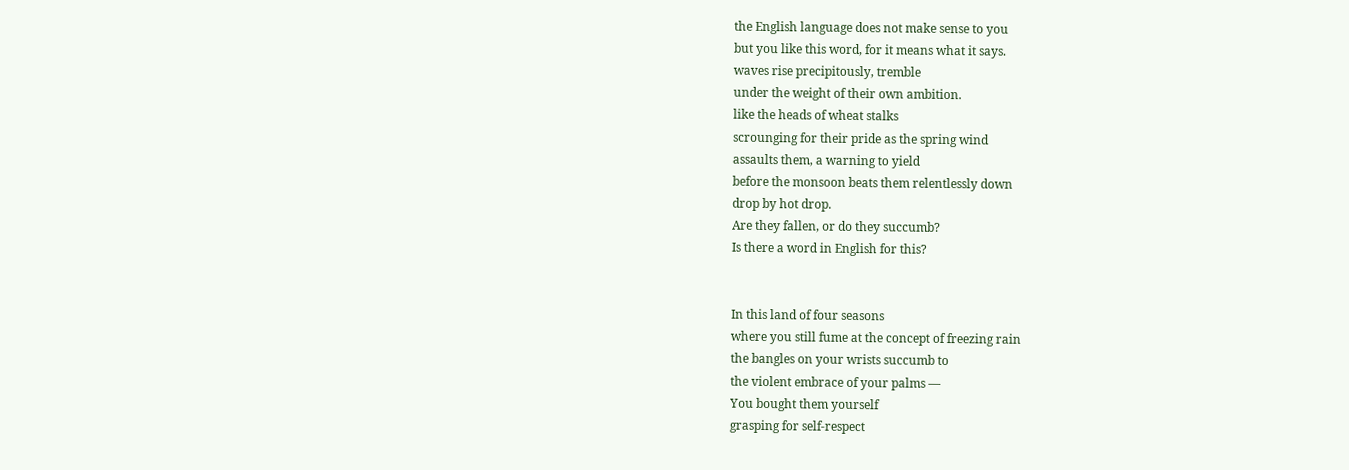the English language does not make sense to you
but you like this word, for it means what it says.
waves rise precipitously, tremble
under the weight of their own ambition.
like the heads of wheat stalks
scrounging for their pride as the spring wind
assaults them, a warning to yield
before the monsoon beats them relentlessly down
drop by hot drop.
Are they fallen, or do they succumb?
Is there a word in English for this?


In this land of four seasons
where you still fume at the concept of freezing rain
the bangles on your wrists succumb to
the violent embrace of your palms —
You bought them yourself
grasping for self-respect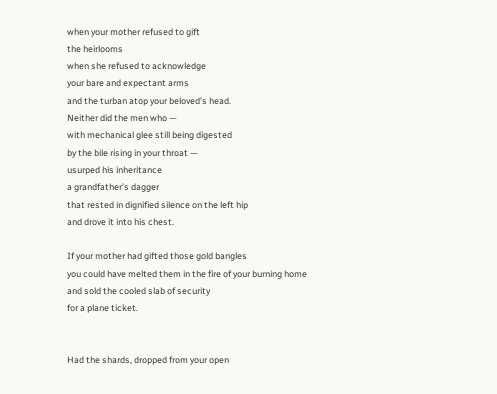when your mother refused to gift
the heirlooms
when she refused to acknowledge
your bare and expectant arms
and the turban atop your beloved’s head.
Neither did the men who —
with mechanical glee still being digested
by the bile rising in your throat —
usurped his inheritance
a grandfather’s dagger
that rested in dignified silence on the left hip
and drove it into his chest.

If your mother had gifted those gold bangles
you could have melted them in the fire of your burning home
and sold the cooled slab of security
for a plane ticket.


Had the shards, dropped from your open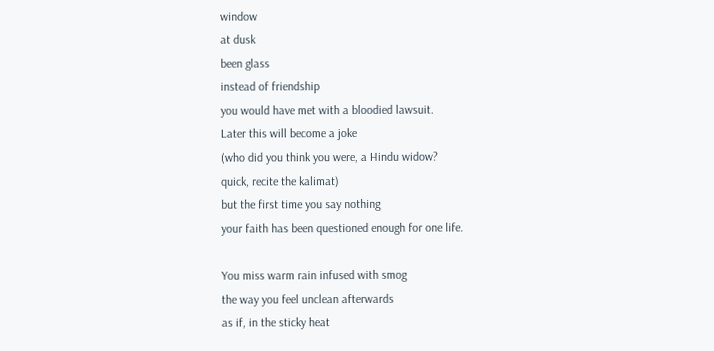window
at dusk
been glass
instead of friendship
you would have met with a bloodied lawsuit.
Later this will become a joke
(who did you think you were, a Hindu widow?
quick, recite the kalimat)
but the first time you say nothing
your faith has been questioned enough for one life.

You miss warm rain infused with smog
the way you feel unclean afterwards
as if, in the sticky heat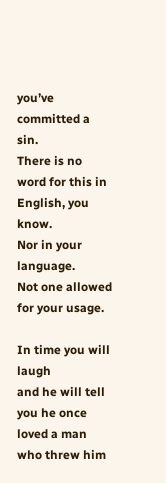you’ve committed a sin.
There is no word for this in English, you know.
Nor in your language.
Not one allowed for your usage.

In time you will laugh
and he will tell you he once loved a man
who threw him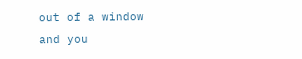out of a window
and you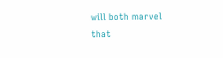will both marvel
that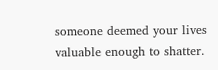someone deemed your lives
valuable enough to shatter.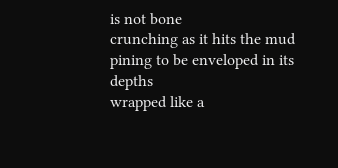is not bone
crunching as it hits the mud
pining to be enveloped in its depths
wrapped like a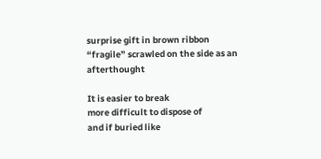surprise gift in brown ribbon
“fragile” scrawled on the side as an afterthought

It is easier to break
more difficult to dispose of
and if buried like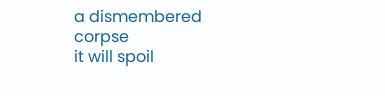a dismembered corpse
it will spoil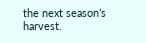the next season’s harvest.